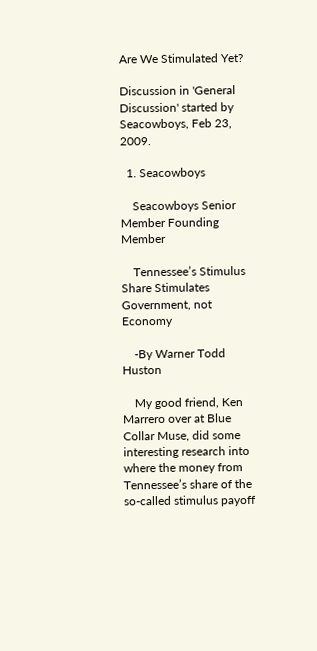Are We Stimulated Yet?

Discussion in 'General Discussion' started by Seacowboys, Feb 23, 2009.

  1. Seacowboys

    Seacowboys Senior Member Founding Member

    Tennessee’s Stimulus Share Stimulates Government, not Economy

    -By Warner Todd Huston

    My good friend, Ken Marrero over at Blue Collar Muse, did some interesting research into where the money from Tennessee’s share of the so-called stimulus payoff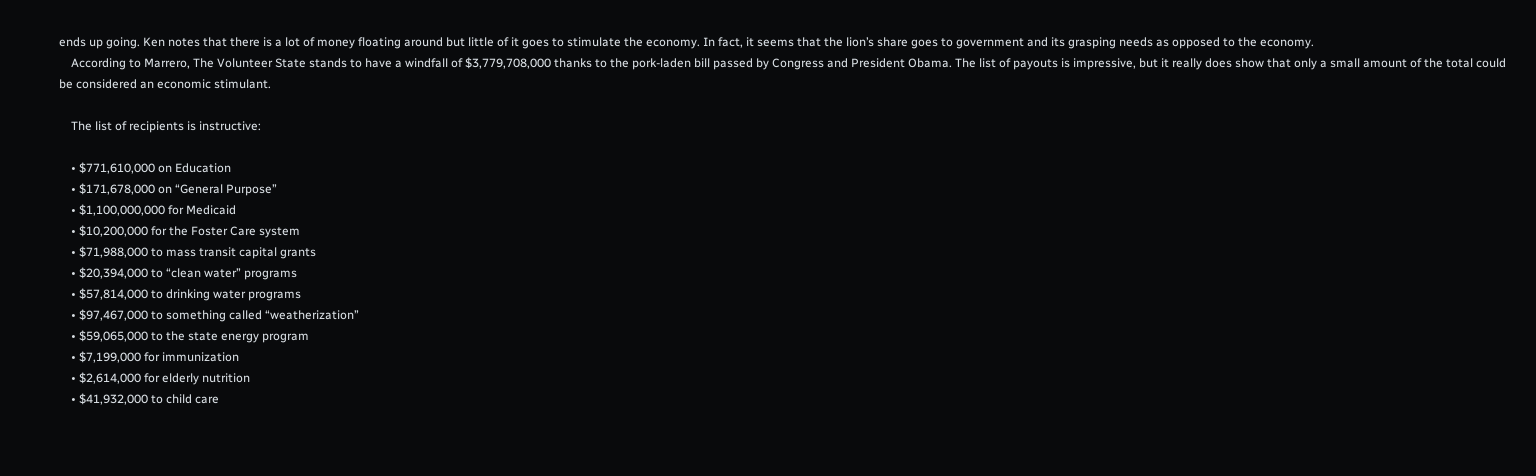ends up going. Ken notes that there is a lot of money floating around but little of it goes to stimulate the economy. In fact, it seems that the lion’s share goes to government and its grasping needs as opposed to the economy.
    According to Marrero, The Volunteer State stands to have a windfall of $3,779,708,000 thanks to the pork-laden bill passed by Congress and President Obama. The list of payouts is impressive, but it really does show that only a small amount of the total could be considered an economic stimulant.

    The list of recipients is instructive:

    • $771,610,000 on Education
    • $171,678,000 on “General Purpose”
    • $1,100,000,000 for Medicaid
    • $10,200,000 for the Foster Care system
    • $71,988,000 to mass transit capital grants
    • $20,394,000 to “clean water” programs
    • $57,814,000 to drinking water programs
    • $97,467,000 to something called “weatherization”
    • $59,065,000 to the state energy program
    • $7,199,000 for immunization
    • $2,614,000 for elderly nutrition
    • $41,932,000 to child care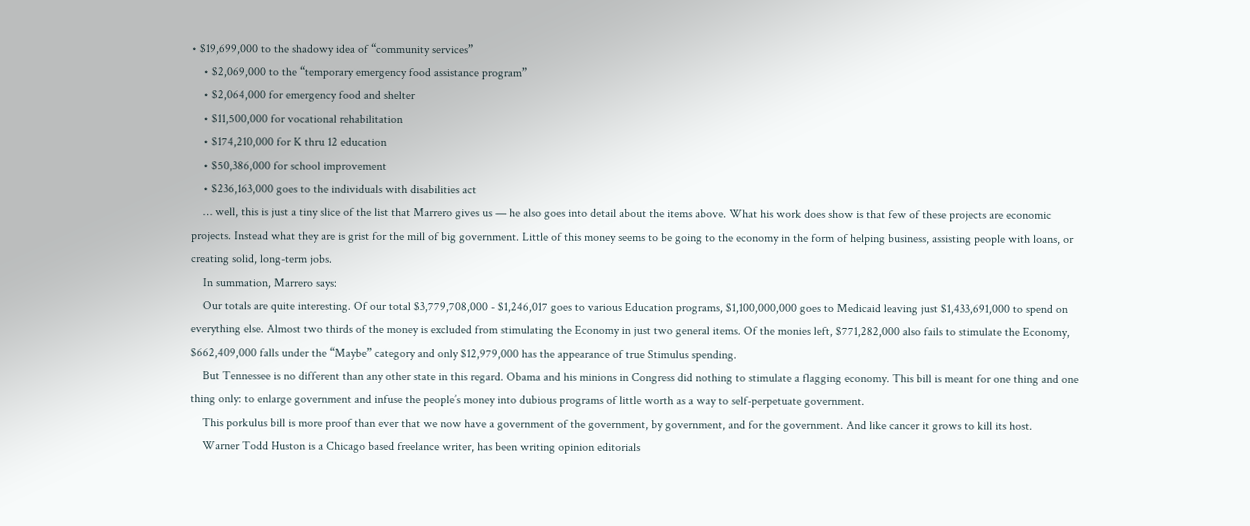• $19,699,000 to the shadowy idea of “community services”
    • $2,069,000 to the “temporary emergency food assistance program”
    • $2,064,000 for emergency food and shelter
    • $11,500,000 for vocational rehabilitation
    • $174,210,000 for K thru 12 education
    • $50,386,000 for school improvement
    • $236,163,000 goes to the individuals with disabilities act
    … well, this is just a tiny slice of the list that Marrero gives us — he also goes into detail about the items above. What his work does show is that few of these projects are economic projects. Instead what they are is grist for the mill of big government. Little of this money seems to be going to the economy in the form of helping business, assisting people with loans, or creating solid, long-term jobs.
    In summation, Marrero says:
    Our totals are quite interesting. Of our total $3,779,708,000 - $1,246,017 goes to various Education programs, $1,100,000,000 goes to Medicaid leaving just $1,433,691,000 to spend on everything else. Almost two thirds of the money is excluded from stimulating the Economy in just two general items. Of the monies left, $771,282,000 also fails to stimulate the Economy, $662,409,000 falls under the “Maybe” category and only $12,979,000 has the appearance of true Stimulus spending.
    But Tennessee is no different than any other state in this regard. Obama and his minions in Congress did nothing to stimulate a flagging economy. This bill is meant for one thing and one thing only: to enlarge government and infuse the people’s money into dubious programs of little worth as a way to self-perpetuate government.
    This porkulus bill is more proof than ever that we now have a government of the government, by government, and for the government. And like cancer it grows to kill its host.
    Warner Todd Huston is a Chicago based freelance writer, has been writing opinion editorials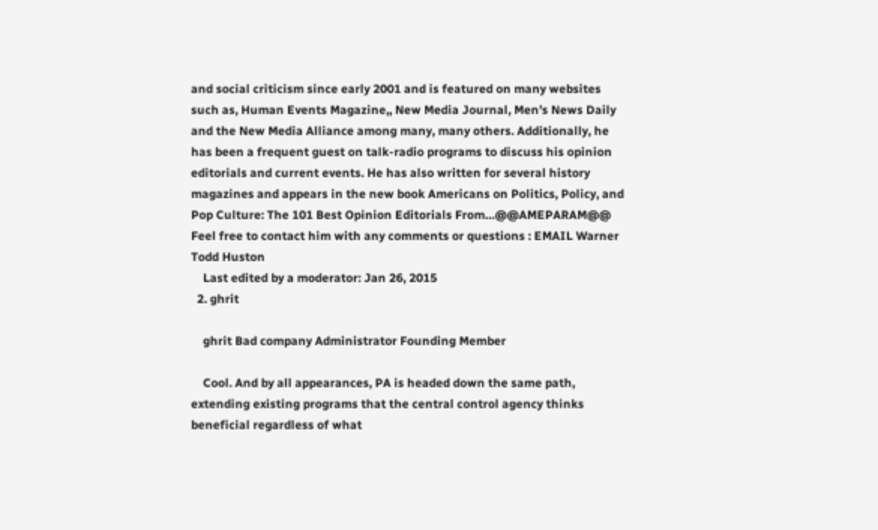and social criticism since early 2001 and is featured on many websites such as, Human Events Magazine,, New Media Journal, Men’s News Daily and the New Media Alliance among many, many others. Additionally, he has been a frequent guest on talk-radio programs to discuss his opinion editorials and current events. He has also written for several history magazines and appears in the new book Americans on Politics, Policy, and Pop Culture: The 101 Best Opinion Editorials From…@@AMEPARAM@@ Feel free to contact him with any comments or questions : EMAIL Warner Todd Huston
    Last edited by a moderator: Jan 26, 2015
  2. ghrit

    ghrit Bad company Administrator Founding Member

    Cool. And by all appearances, PA is headed down the same path, extending existing programs that the central control agency thinks beneficial regardless of what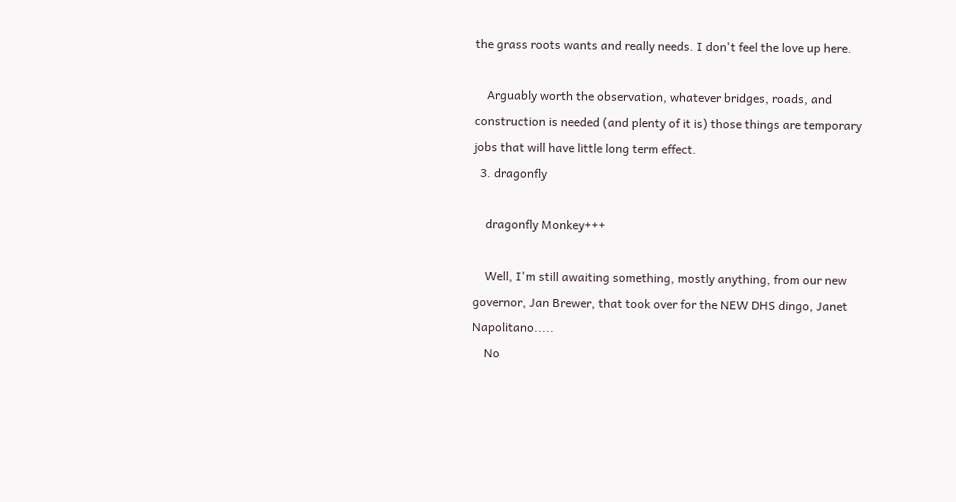the grass roots wants and really needs. I don't feel the love up here.

    Arguably worth the observation, whatever bridges, roads, and construction is needed (and plenty of it is) those things are temporary jobs that will have little long term effect.
  3. dragonfly

    dragonfly Monkey+++

    Well, I'm still awaiting something, mostly anything, from our new governor, Jan Brewer, that took over for the NEW DHS dingo, Janet Napolitano.....
    No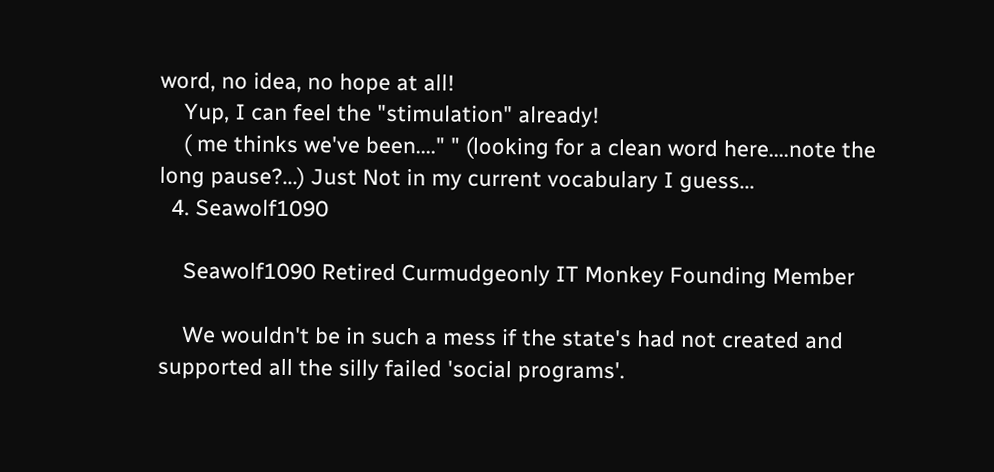word, no idea, no hope at all!
    Yup, I can feel the "stimulation" already!
    ( me thinks we've been...." " (looking for a clean word here....note the long pause?...) Just Not in my current vocabulary I guess...
  4. Seawolf1090

    Seawolf1090 Retired Curmudgeonly IT Monkey Founding Member

    We wouldn't be in such a mess if the state's had not created and supported all the silly failed 'social programs'.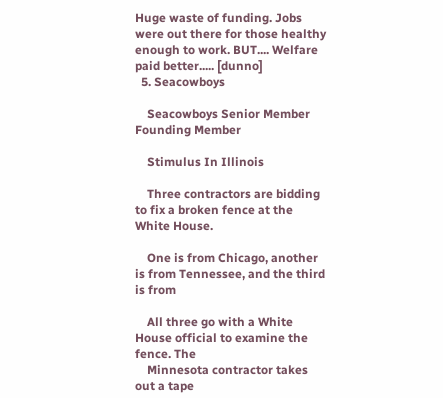Huge waste of funding. Jobs were out there for those healthy enough to work. BUT.... Welfare paid better..... [dunno]
  5. Seacowboys

    Seacowboys Senior Member Founding Member

    Stimulus In Illinois

    Three contractors are bidding to fix a broken fence at the White House.

    One is from Chicago, another is from Tennessee, and the third is from

    All three go with a White House official to examine the fence. The
    Minnesota contractor takes out a tape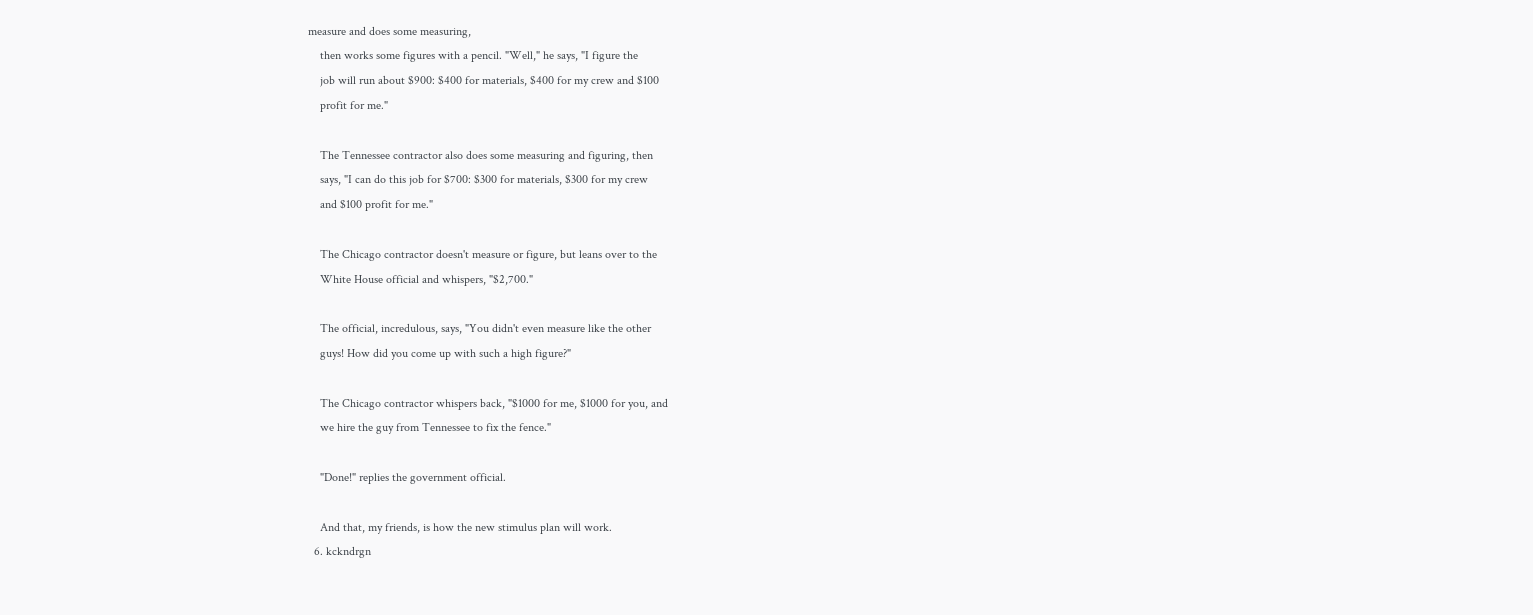measure and does some measuring,
    then works some figures with a pencil. "Well," he says, "I figure the
    job will run about $900: $400 for materials, $400 for my crew and $100
    profit for me."

    The Tennessee contractor also does some measuring and figuring, then
    says, "I can do this job for $700: $300 for materials, $300 for my crew
    and $100 profit for me."

    The Chicago contractor doesn't measure or figure, but leans over to the
    White House official and whispers, "$2,700."

    The official, incredulous, says, "You didn't even measure like the other
    guys! How did you come up with such a high figure?"

    The Chicago contractor whispers back, "$1000 for me, $1000 for you, and
    we hire the guy from Tennessee to fix the fence."

    "Done!" replies the government official.

    And that, my friends, is how the new stimulus plan will work.
  6. kckndrgn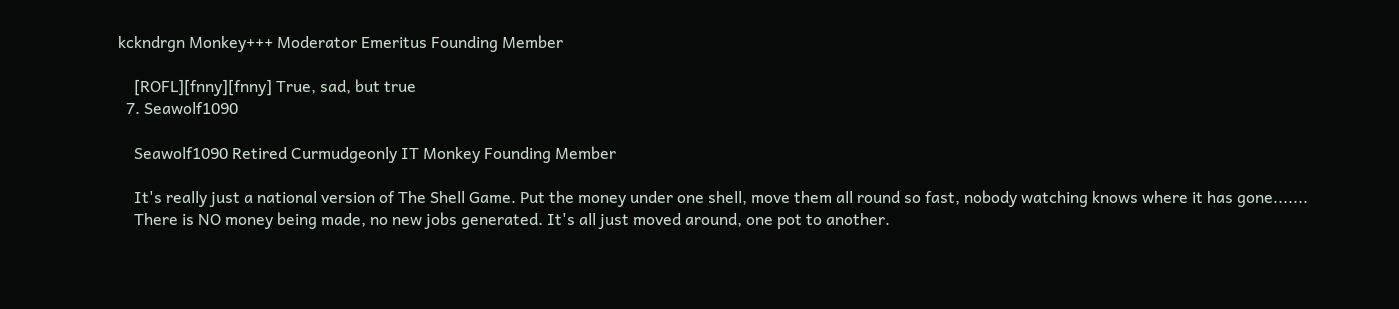kckndrgn Monkey+++ Moderator Emeritus Founding Member

    [ROFL][fnny][fnny] True, sad, but true
  7. Seawolf1090

    Seawolf1090 Retired Curmudgeonly IT Monkey Founding Member

    It's really just a national version of The Shell Game. Put the money under one shell, move them all round so fast, nobody watching knows where it has gone.......
    There is NO money being made, no new jobs generated. It's all just moved around, one pot to another.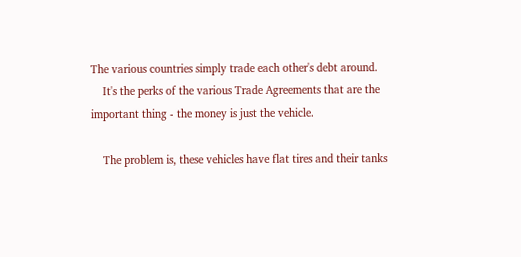The various countries simply trade each other's debt around.
    It's the perks of the various Trade Agreements that are the important thing - the money is just the vehicle.

    The problem is, these vehicles have flat tires and their tanks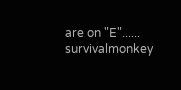are on "E"......
survivalmonkey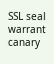SSL seal warrant canary